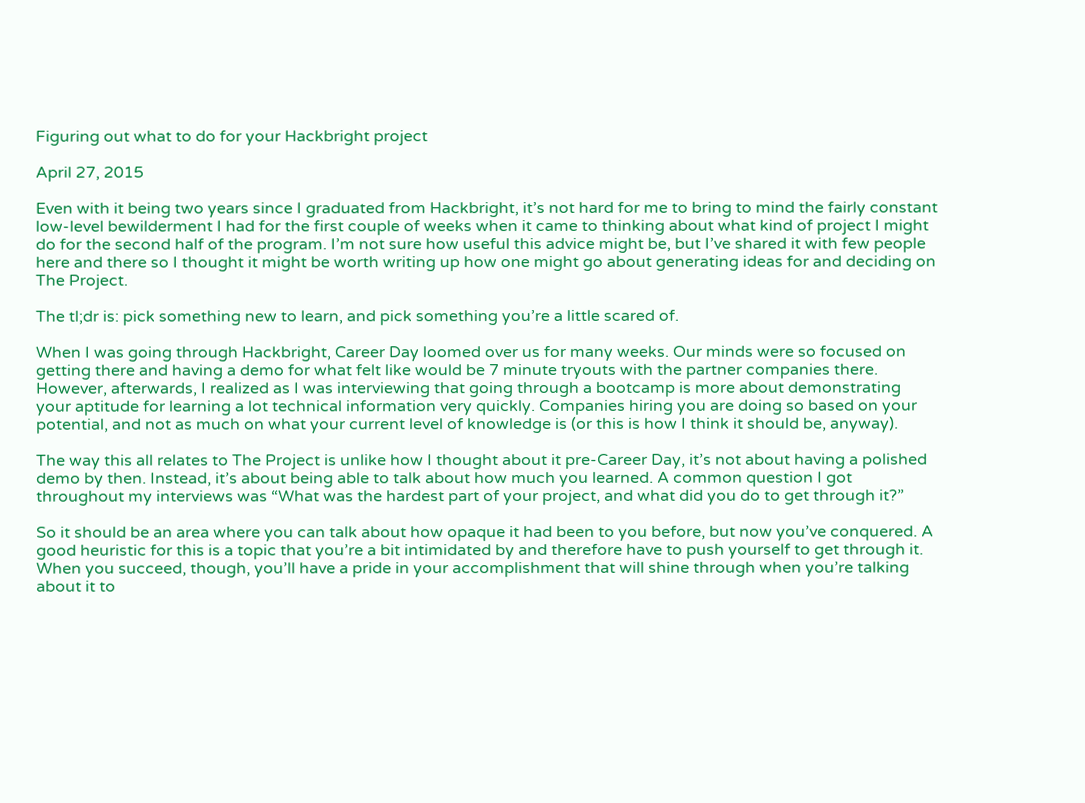Figuring out what to do for your Hackbright project

April 27, 2015

Even with it being two years since I graduated from Hackbright, it’s not hard for me to bring to mind the fairly constant low-level bewilderment I had for the first couple of weeks when it came to thinking about what kind of project I might do for the second half of the program. I’m not sure how useful this advice might be, but I’ve shared it with few people here and there so I thought it might be worth writing up how one might go about generating ideas for and deciding on The Project.

The tl;dr is: pick something new to learn, and pick something you’re a little scared of.

When I was going through Hackbright, Career Day loomed over us for many weeks. Our minds were so focused on getting there and having a demo for what felt like would be 7 minute tryouts with the partner companies there. However, afterwards, I realized as I was interviewing that going through a bootcamp is more about demonstrating your aptitude for learning a lot technical information very quickly. Companies hiring you are doing so based on your potential, and not as much on what your current level of knowledge is (or this is how I think it should be, anyway).

The way this all relates to The Project is unlike how I thought about it pre-Career Day, it’s not about having a polished demo by then. Instead, it’s about being able to talk about how much you learned. A common question I got throughout my interviews was “What was the hardest part of your project, and what did you do to get through it?”

So it should be an area where you can talk about how opaque it had been to you before, but now you’ve conquered. A good heuristic for this is a topic that you’re a bit intimidated by and therefore have to push yourself to get through it. When you succeed, though, you’ll have a pride in your accomplishment that will shine through when you’re talking about it to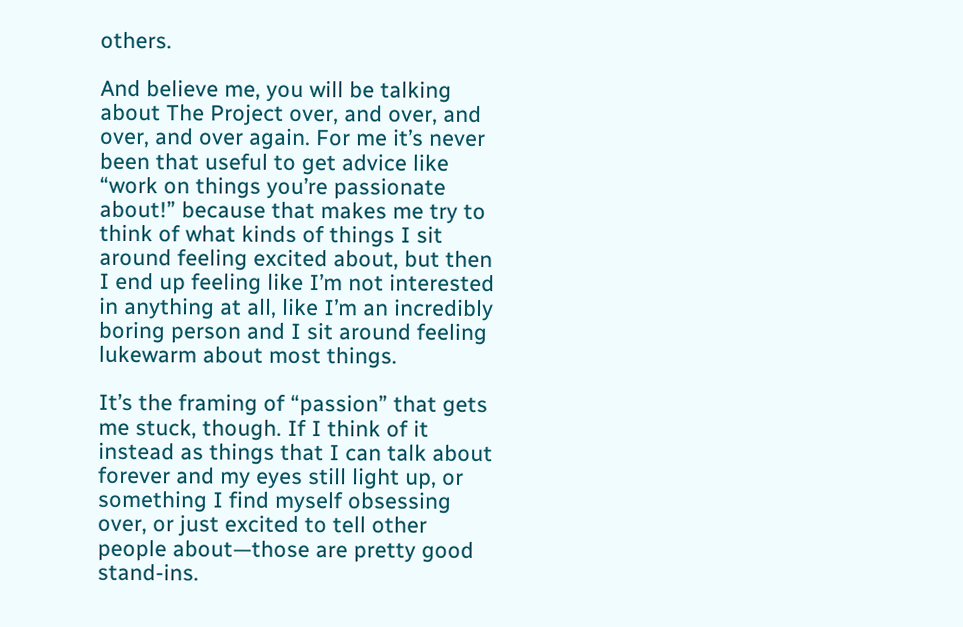others.

And believe me, you will be talking about The Project over, and over, and over, and over again. For me it’s never been that useful to get advice like “work on things you’re passionate about!” because that makes me try to think of what kinds of things I sit around feeling excited about, but then I end up feeling like I’m not interested in anything at all, like I’m an incredibly boring person and I sit around feeling lukewarm about most things.

It’s the framing of “passion” that gets me stuck, though. If I think of it instead as things that I can talk about forever and my eyes still light up, or something I find myself obsessing over, or just excited to tell other people about—those are pretty good stand-ins.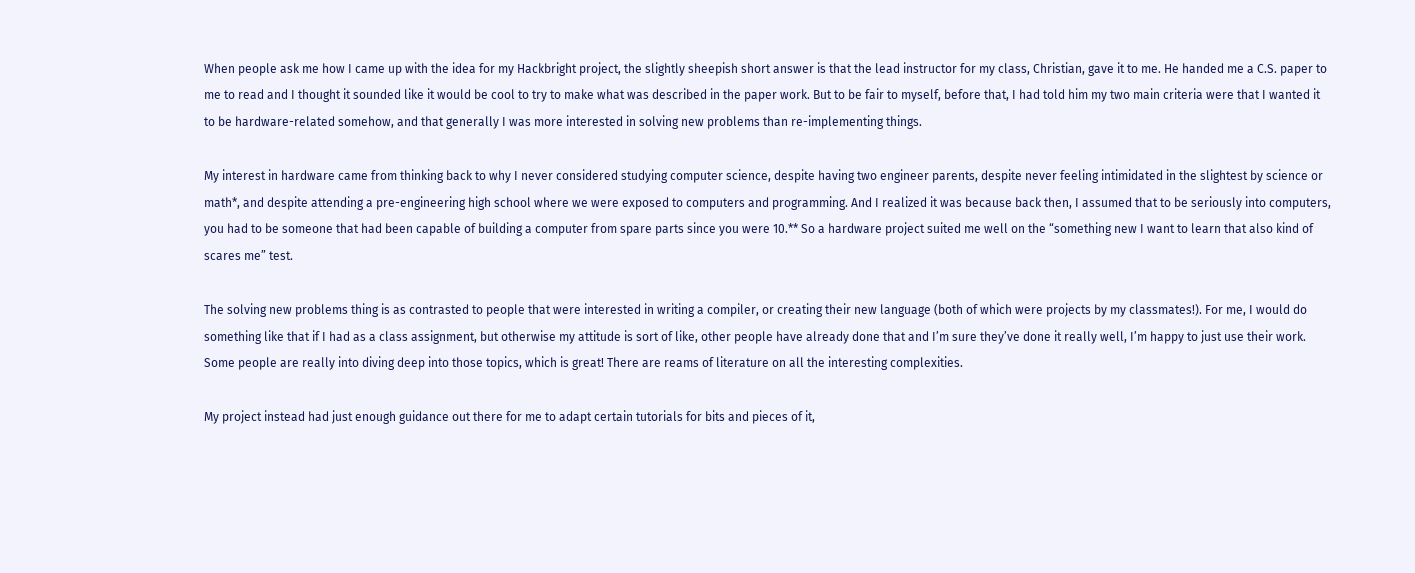When people ask me how I came up with the idea for my Hackbright project, the slightly sheepish short answer is that the lead instructor for my class, Christian, gave it to me. He handed me a C.S. paper to me to read and I thought it sounded like it would be cool to try to make what was described in the paper work. But to be fair to myself, before that, I had told him my two main criteria were that I wanted it to be hardware-related somehow, and that generally I was more interested in solving new problems than re-implementing things.

My interest in hardware came from thinking back to why I never considered studying computer science, despite having two engineer parents, despite never feeling intimidated in the slightest by science or math*, and despite attending a pre-engineering high school where we were exposed to computers and programming. And I realized it was because back then, I assumed that to be seriously into computers, you had to be someone that had been capable of building a computer from spare parts since you were 10.** So a hardware project suited me well on the “something new I want to learn that also kind of scares me” test.

The solving new problems thing is as contrasted to people that were interested in writing a compiler, or creating their new language (both of which were projects by my classmates!). For me, I would do something like that if I had as a class assignment, but otherwise my attitude is sort of like, other people have already done that and I’m sure they’ve done it really well, I’m happy to just use their work. Some people are really into diving deep into those topics, which is great! There are reams of literature on all the interesting complexities.

My project instead had just enough guidance out there for me to adapt certain tutorials for bits and pieces of it,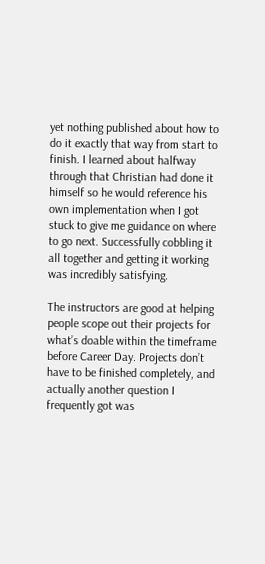yet nothing published about how to do it exactly that way from start to finish. I learned about halfway through that Christian had done it himself so he would reference his own implementation when I got stuck to give me guidance on where to go next. Successfully cobbling it all together and getting it working was incredibly satisfying.

The instructors are good at helping people scope out their projects for what’s doable within the timeframe before Career Day. Projects don’t have to be finished completely, and actually another question I frequently got was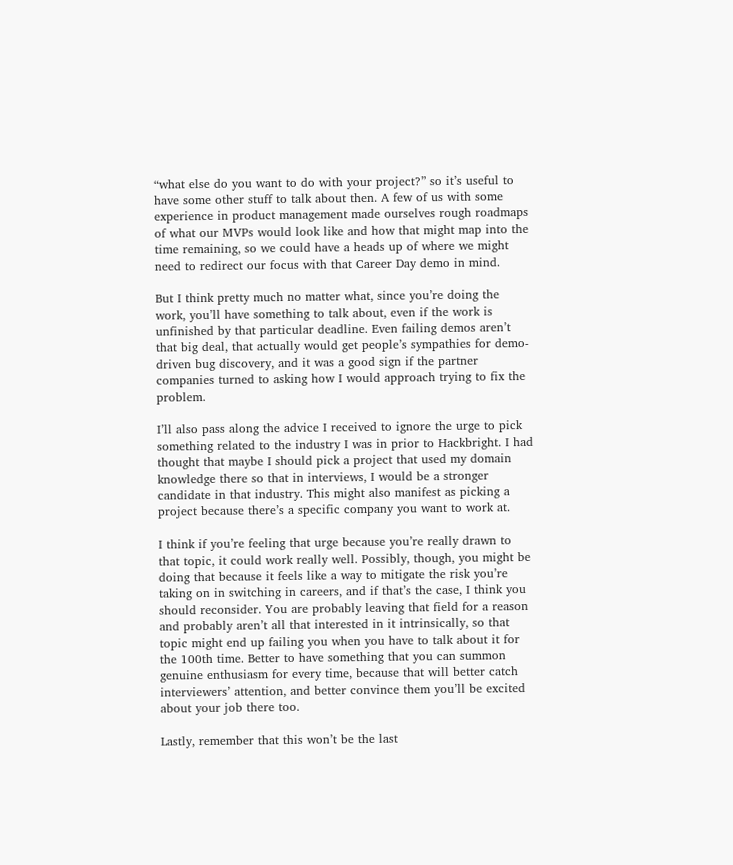“what else do you want to do with your project?” so it’s useful to have some other stuff to talk about then. A few of us with some experience in product management made ourselves rough roadmaps of what our MVPs would look like and how that might map into the time remaining, so we could have a heads up of where we might need to redirect our focus with that Career Day demo in mind.

But I think pretty much no matter what, since you’re doing the work, you’ll have something to talk about, even if the work is unfinished by that particular deadline. Even failing demos aren’t that big deal, that actually would get people’s sympathies for demo-driven bug discovery, and it was a good sign if the partner companies turned to asking how I would approach trying to fix the problem.

I’ll also pass along the advice I received to ignore the urge to pick something related to the industry I was in prior to Hackbright. I had thought that maybe I should pick a project that used my domain knowledge there so that in interviews, I would be a stronger candidate in that industry. This might also manifest as picking a project because there’s a specific company you want to work at.

I think if you’re feeling that urge because you’re really drawn to that topic, it could work really well. Possibly, though, you might be doing that because it feels like a way to mitigate the risk you’re taking on in switching in careers, and if that’s the case, I think you should reconsider. You are probably leaving that field for a reason and probably aren’t all that interested in it intrinsically, so that topic might end up failing you when you have to talk about it for the 100th time. Better to have something that you can summon genuine enthusiasm for every time, because that will better catch interviewers’ attention, and better convince them you’ll be excited about your job there too.

Lastly, remember that this won’t be the last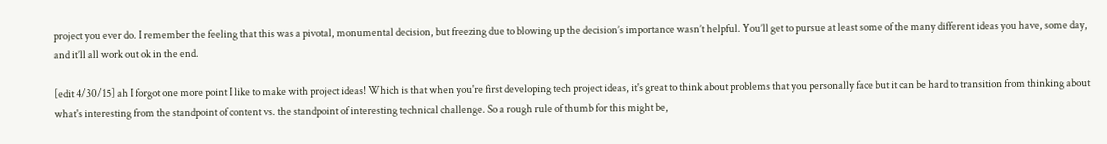project you ever do. I remember the feeling that this was a pivotal, monumental decision, but freezing due to blowing up the decision’s importance wasn’t helpful. You’ll get to pursue at least some of the many different ideas you have, some day, and it’ll all work out ok in the end.

[edit 4/30/15] ah I forgot one more point I like to make with project ideas! Which is that when you're first developing tech project ideas, it's great to think about problems that you personally face but it can be hard to transition from thinking about what's interesting from the standpoint of content vs. the standpoint of interesting technical challenge. So a rough rule of thumb for this might be,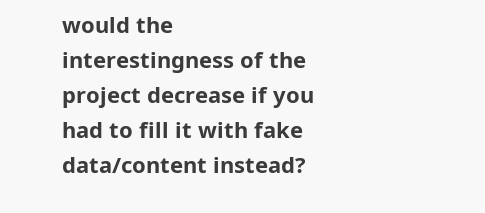would the interestingness of the project decrease if you had to fill it with fake data/content instead?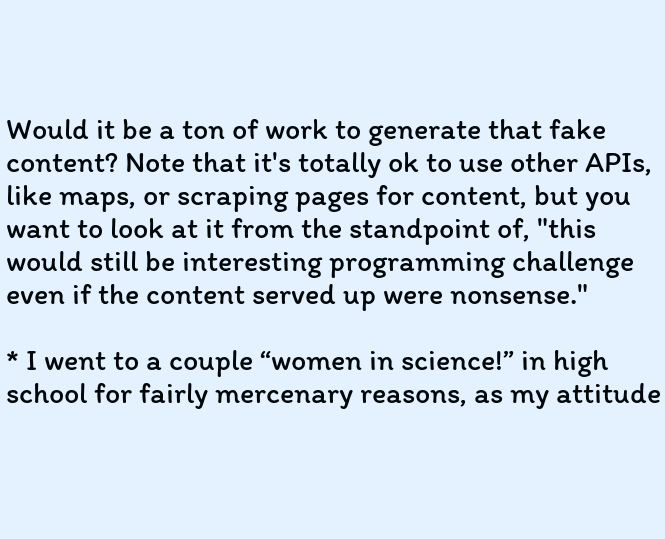Would it be a ton of work to generate that fake content? Note that it's totally ok to use other APIs, like maps, or scraping pages for content, but you want to look at it from the standpoint of, "this would still be interesting programming challenge even if the content served up were nonsense."

* I went to a couple “women in science!” in high school for fairly mercenary reasons, as my attitude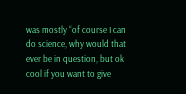was mostly “of course I can do science, why would that ever be in question, but ok cool if you want to give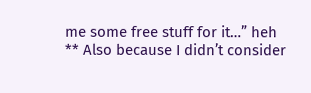me some free stuff for it…” heh
** Also because I didn’t consider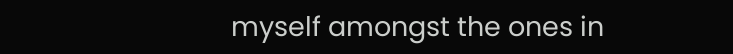myself amongst the ones in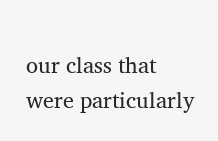our class that were particularly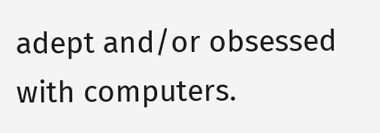adept and/or obsessed with computers.